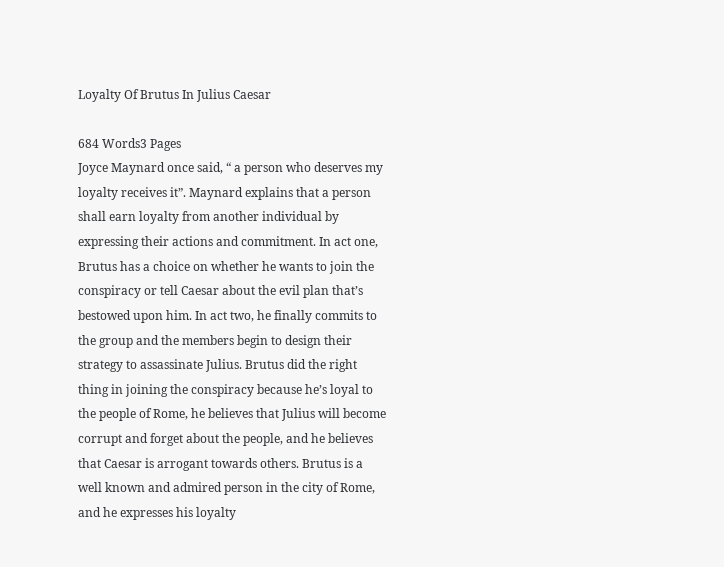Loyalty Of Brutus In Julius Caesar

684 Words3 Pages
Joyce Maynard once said, “ a person who deserves my loyalty receives it”. Maynard explains that a person shall earn loyalty from another individual by expressing their actions and commitment. In act one, Brutus has a choice on whether he wants to join the conspiracy or tell Caesar about the evil plan that’s bestowed upon him. In act two, he finally commits to the group and the members begin to design their strategy to assassinate Julius. Brutus did the right thing in joining the conspiracy because he’s loyal to the people of Rome, he believes that Julius will become corrupt and forget about the people, and he believes that Caesar is arrogant towards others. Brutus is a well known and admired person in the city of Rome, and he expresses his loyalty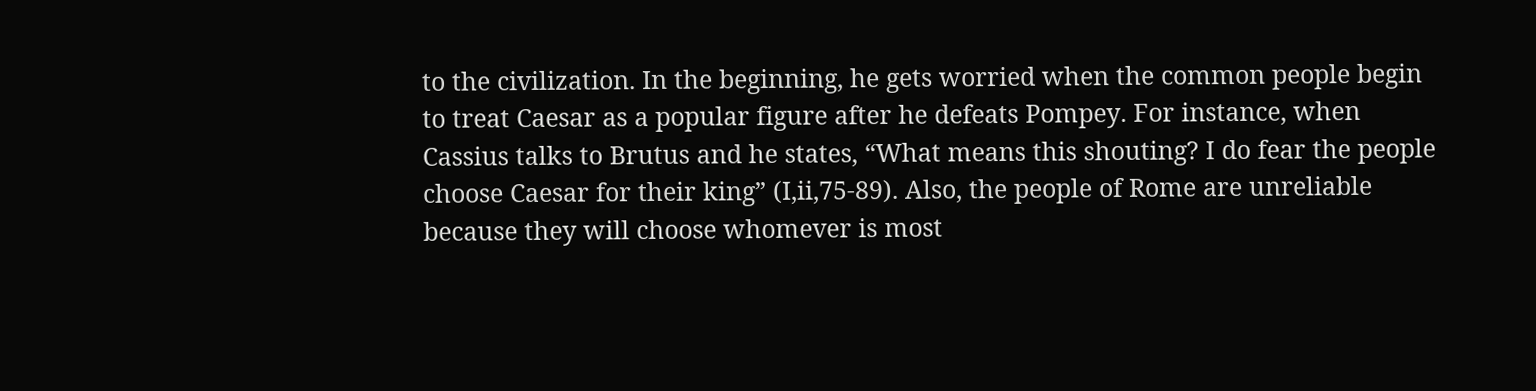to the civilization. In the beginning, he gets worried when the common people begin to treat Caesar as a popular figure after he defeats Pompey. For instance, when Cassius talks to Brutus and he states, “What means this shouting? I do fear the people choose Caesar for their king” (I,ii,75-89). Also, the people of Rome are unreliable because they will choose whomever is most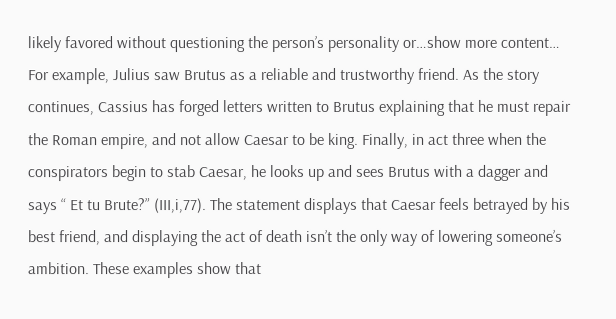likely favored without questioning the person’s personality or…show more content…
For example, Julius saw Brutus as a reliable and trustworthy friend. As the story continues, Cassius has forged letters written to Brutus explaining that he must repair the Roman empire, and not allow Caesar to be king. Finally, in act three when the conspirators begin to stab Caesar, he looks up and sees Brutus with a dagger and says “ Et tu Brute?” (III,i,77). The statement displays that Caesar feels betrayed by his best friend, and displaying the act of death isn’t the only way of lowering someone’s ambition. These examples show that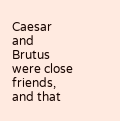Caesar and Brutus were close friends, and that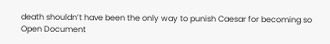death shouldn’t have been the only way to punish Caesar for becoming so
Open Document